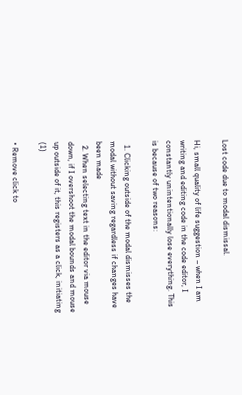Lost code due to modal dismissal.

Hi, small quality of life suggestion – when I am writing and editing code in the code editor, I constantly unintentionally lose everything. This is because of two reasons:

  1. Clicking outside of the modal dismisses the modal without saving regardless if changes have been made
  2. When selecting text in the editor via mouse down, if I overshoot the modal bounds and mouse up outside of it, this registers as a click, initiating (1)

• Remove click to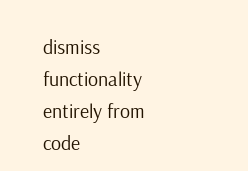dismiss functionality entirely from code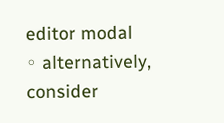editor modal
◦ alternatively, consider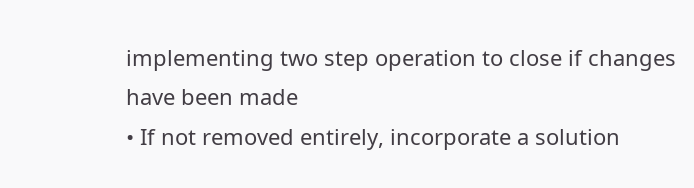implementing two step operation to close if changes have been made
• If not removed entirely, incorporate a solution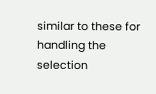similar to these for handling the selection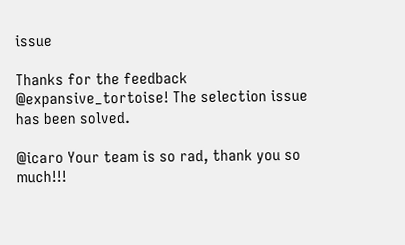issue

Thanks for the feedback @expansive_tortoise! The selection issue has been solved.

@icaro Your team is so rad, thank you so much!!!